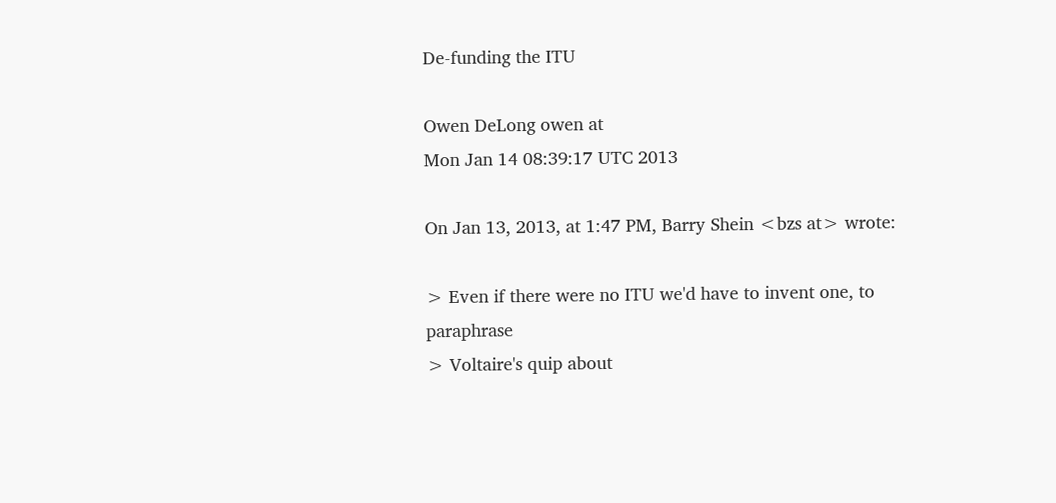De-funding the ITU

Owen DeLong owen at
Mon Jan 14 08:39:17 UTC 2013

On Jan 13, 2013, at 1:47 PM, Barry Shein <bzs at> wrote:

> Even if there were no ITU we'd have to invent one, to paraphrase
> Voltaire's quip about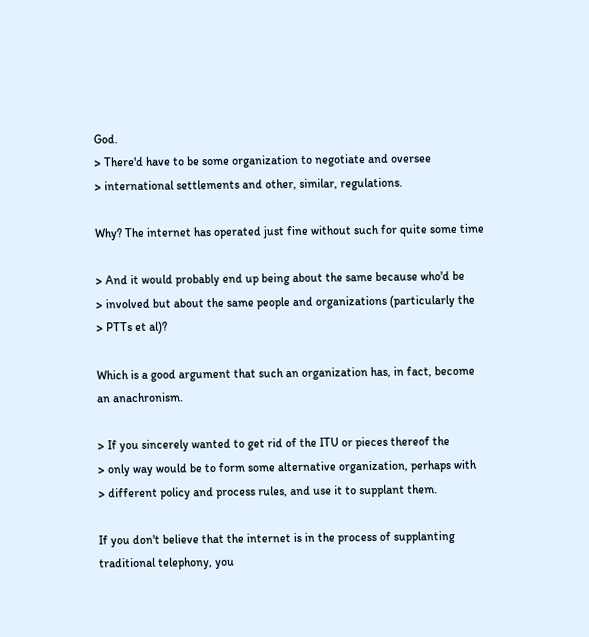God.
> There'd have to be some organization to negotiate and oversee
> international settlements and other, similar, regulations.

Why? The internet has operated just fine without such for quite some time

> And it would probably end up being about the same because who'd be
> involved but about the same people and organizations (particularly the
> PTTs et al)?

Which is a good argument that such an organization has, in fact, become
an anachronism.

> If you sincerely wanted to get rid of the ITU or pieces thereof the
> only way would be to form some alternative organization, perhaps with
> different policy and process rules, and use it to supplant them.

If you don't believe that the internet is in the process of supplanting
traditional telephony, you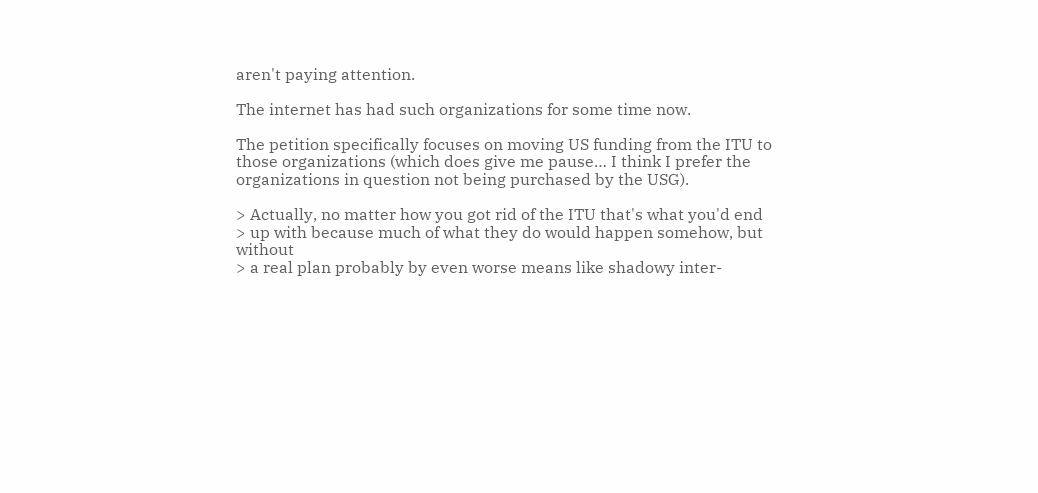aren't paying attention.

The internet has had such organizations for some time now.

The petition specifically focuses on moving US funding from the ITU to
those organizations (which does give me pause… I think I prefer the
organizations in question not being purchased by the USG).

> Actually, no matter how you got rid of the ITU that's what you'd end
> up with because much of what they do would happen somehow, but without
> a real plan probably by even worse means like shadowy inter-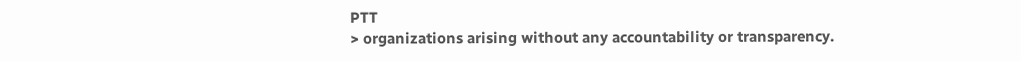PTT
> organizations arising without any accountability or transparency.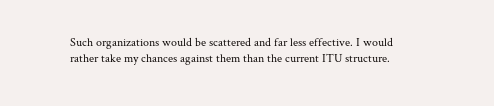Such organizations would be scattered and far less effective. I would
rather take my chances against them than the current ITU structure.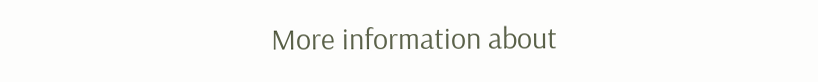More information about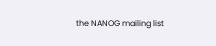the NANOG mailing list